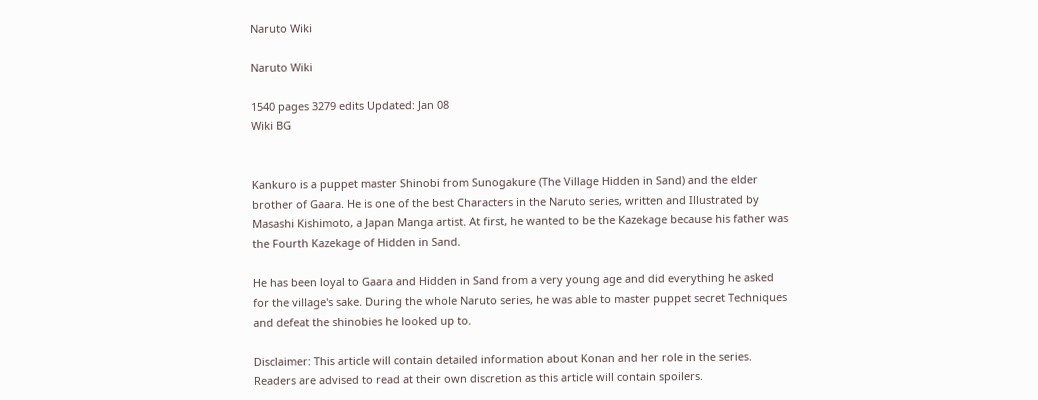Naruto Wiki

Naruto Wiki

1540 pages 3279 edits Updated: Jan 08
Wiki BG


Kankuro is a puppet master Shinobi from Sunogakure (The Village Hidden in Sand) and the elder brother of Gaara. He is one of the best Characters in the Naruto series, written and Illustrated by Masashi Kishimoto, a Japan Manga artist. At first, he wanted to be the Kazekage because his father was the Fourth Kazekage of Hidden in Sand.

He has been loyal to Gaara and Hidden in Sand from a very young age and did everything he asked for the village's sake. During the whole Naruto series, he was able to master puppet secret Techniques and defeat the shinobies he looked up to.

Disclaimer: This article will contain detailed information about Konan and her role in the series. Readers are advised to read at their own discretion as this article will contain spoilers.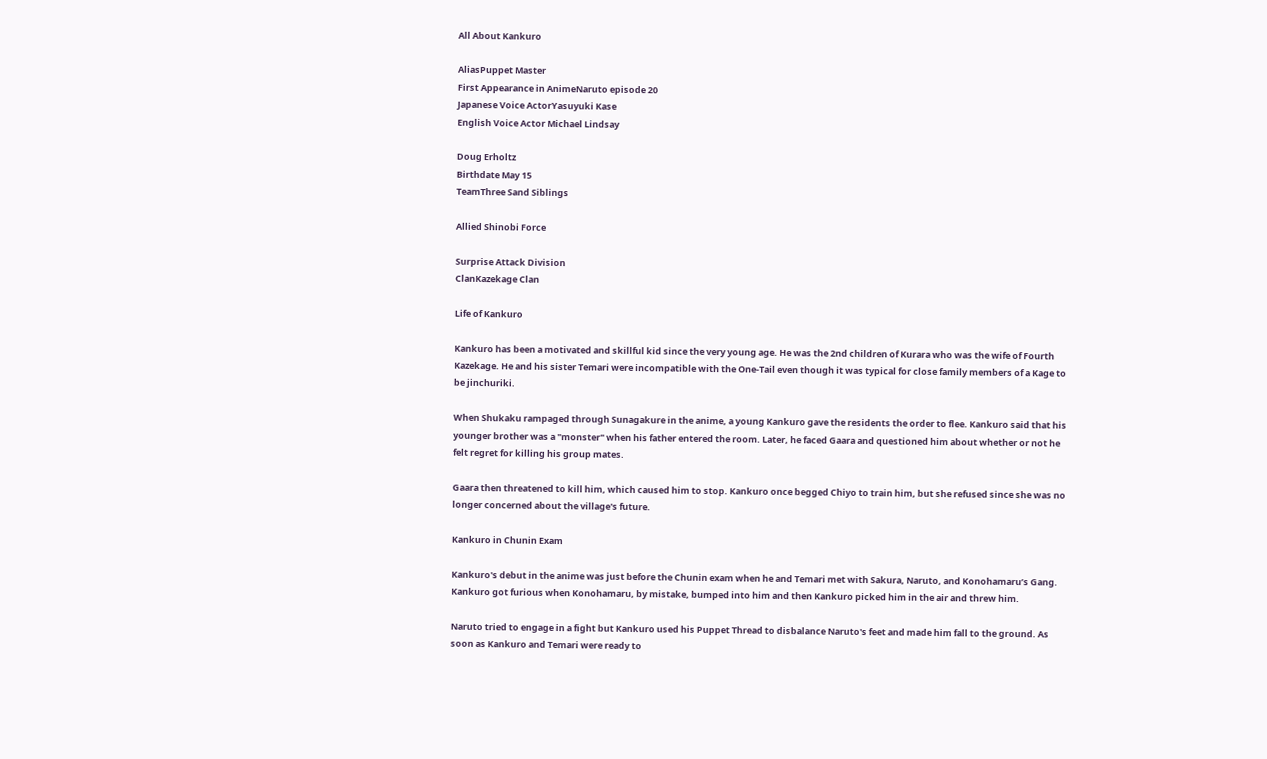All About Kankuro

AliasPuppet Master
First Appearance in AnimeNaruto episode 20
Japanese Voice ActorYasuyuki Kase
English Voice Actor Michael Lindsay

Doug Erholtz
Birthdate May 15
TeamThree Sand Siblings

Allied Shinobi Force

Surprise Attack Division
ClanKazekage Clan

Life of Kankuro

Kankuro has been a motivated and skillful kid since the very young age. He was the 2nd children of Kurara who was the wife of Fourth Kazekage. He and his sister Temari were incompatible with the One-Tail even though it was typical for close family members of a Kage to be jinchuriki.

When Shukaku rampaged through Sunagakure in the anime, a young Kankuro gave the residents the order to flee. Kankuro said that his younger brother was a "monster" when his father entered the room. Later, he faced Gaara and questioned him about whether or not he felt regret for killing his group mates.

Gaara then threatened to kill him, which caused him to stop. Kankuro once begged Chiyo to train him, but she refused since she was no longer concerned about the village's future.

Kankuro in Chunin Exam

Kankuro's debut in the anime was just before the Chunin exam when he and Temari met with Sakura, Naruto, and Konohamaru’s Gang. Kankuro got furious when Konohamaru, by mistake, bumped into him and then Kankuro picked him in the air and threw him.

Naruto tried to engage in a fight but Kankuro used his Puppet Thread to disbalance Naruto's feet and made him fall to the ground. As soon as Kankuro and Temari were ready to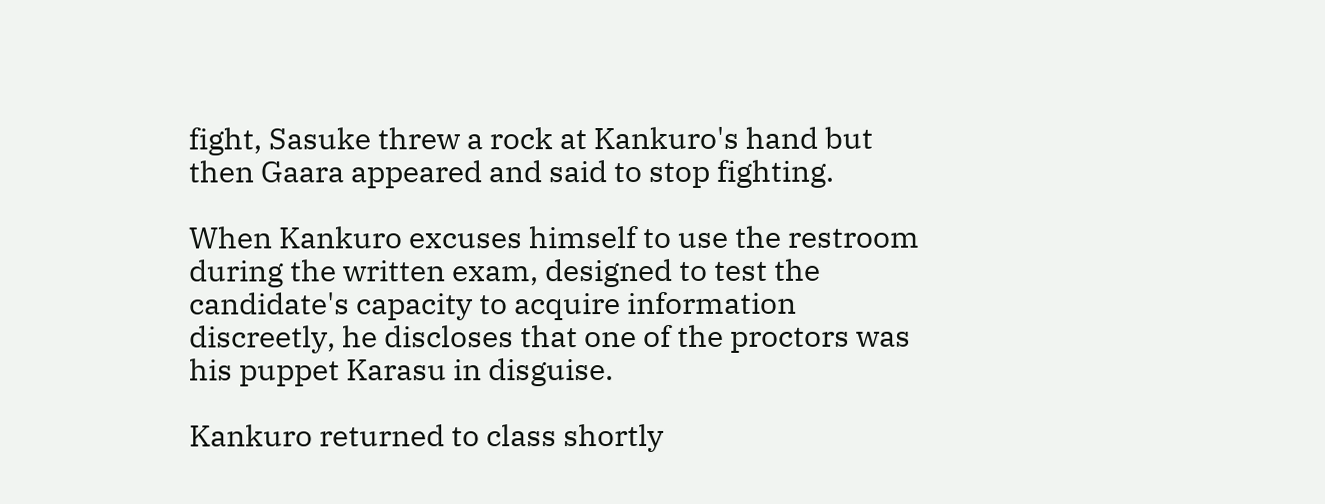fight, Sasuke threw a rock at Kankuro's hand but then Gaara appeared and said to stop fighting.

When Kankuro excuses himself to use the restroom during the written exam, designed to test the candidate's capacity to acquire information discreetly, he discloses that one of the proctors was his puppet Karasu in disguise.

Kankuro returned to class shortly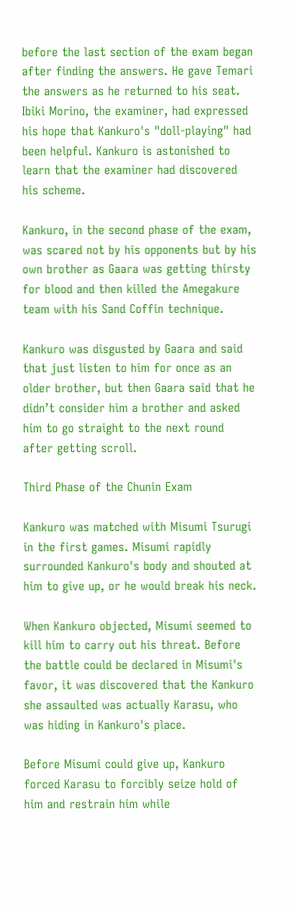before the last section of the exam began after finding the answers. He gave Temari the answers as he returned to his seat. Ibiki Morino, the examiner, had expressed his hope that Kankuro's "doll-playing" had been helpful. Kankuro is astonished to learn that the examiner had discovered his scheme.

Kankuro, in the second phase of the exam, was scared not by his opponents but by his own brother as Gaara was getting thirsty for blood and then killed the Amegakure team with his Sand Coffin technique.

Kankuro was disgusted by Gaara and said that just listen to him for once as an older brother, but then Gaara said that he didn’t consider him a brother and asked him to go straight to the next round after getting scroll.

Third Phase of the Chunin Exam

Kankuro was matched with Misumi Tsurugi in the first games. Misumi rapidly surrounded Kankuro's body and shouted at him to give up, or he would break his neck.

When Kankuro objected, Misumi seemed to kill him to carry out his threat. Before the battle could be declared in Misumi's favor, it was discovered that the Kankuro she assaulted was actually Karasu, who was hiding in Kankuro's place.

Before Misumi could give up, Kankuro forced Karasu to forcibly seize hold of him and restrain him while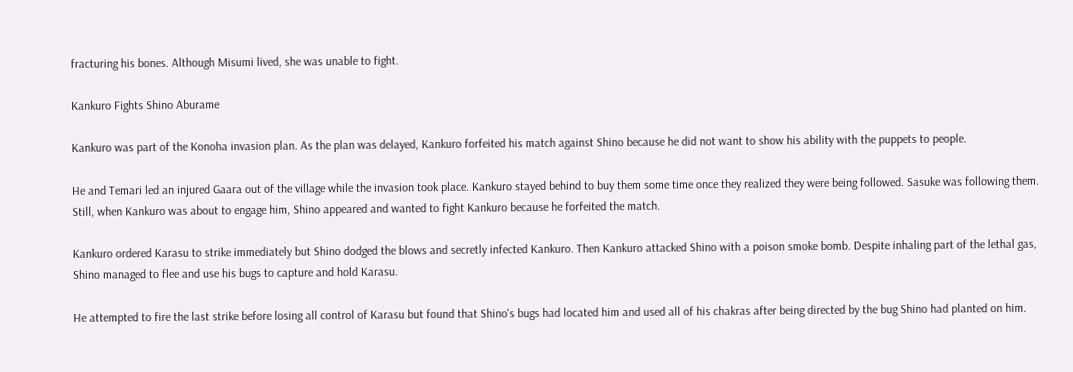fracturing his bones. Although Misumi lived, she was unable to fight.

Kankuro Fights Shino Aburame

Kankuro was part of the Konoha invasion plan. As the plan was delayed, Kankuro forfeited his match against Shino because he did not want to show his ability with the puppets to people.

He and Temari led an injured Gaara out of the village while the invasion took place. Kankuro stayed behind to buy them some time once they realized they were being followed. Sasuke was following them. Still, when Kankuro was about to engage him, Shino appeared and wanted to fight Kankuro because he forfeited the match.

Kankuro ordered Karasu to strike immediately but Shino dodged the blows and secretly infected Kankuro. Then Kankuro attacked Shino with a poison smoke bomb. Despite inhaling part of the lethal gas, Shino managed to flee and use his bugs to capture and hold Karasu.

He attempted to fire the last strike before losing all control of Karasu but found that Shino's bugs had located him and used all of his chakras after being directed by the bug Shino had planted on him.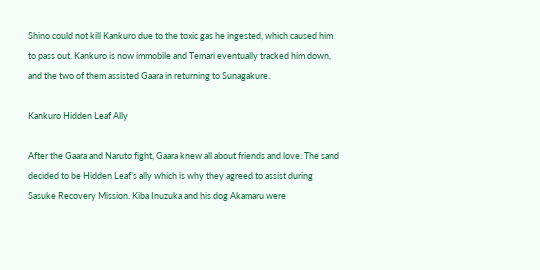Shino could not kill Kankuro due to the toxic gas he ingested, which caused him to pass out. Kankuro is now immobile and Temari eventually tracked him down, and the two of them assisted Gaara in returning to Sunagakure.

Kankuro Hidden Leaf Ally

After the Gaara and Naruto fight, Gaara knew all about friends and love. The sand decided to be Hidden Leaf’s ally which is why they agreed to assist during Sasuke Recovery Mission. Kiba Inuzuka and his dog Akamaru were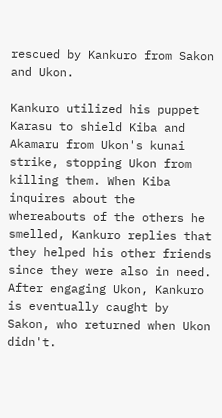rescued by Kankuro from Sakon and Ukon.

Kankuro utilized his puppet Karasu to shield Kiba and Akamaru from Ukon's kunai strike, stopping Ukon from killing them. When Kiba inquires about the whereabouts of the others he smelled, Kankuro replies that they helped his other friends since they were also in need. After engaging Ukon, Kankuro is eventually caught by Sakon, who returned when Ukon didn't.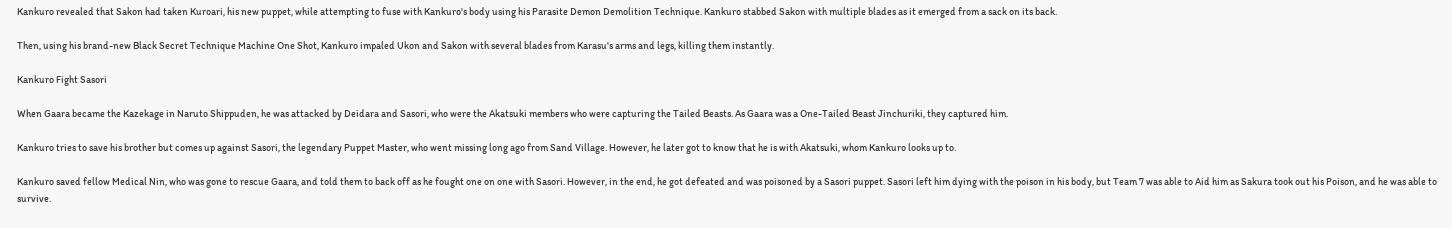Kankuro revealed that Sakon had taken Kuroari, his new puppet, while attempting to fuse with Kankuro's body using his Parasite Demon Demolition Technique. Kankuro stabbed Sakon with multiple blades as it emerged from a sack on its back.

Then, using his brand-new Black Secret Technique Machine One Shot, Kankuro impaled Ukon and Sakon with several blades from Karasu's arms and legs, killing them instantly.

Kankuro Fight Sasori

When Gaara became the Kazekage in Naruto Shippuden, he was attacked by Deidara and Sasori, who were the Akatsuki members who were capturing the Tailed Beasts. As Gaara was a One-Tailed Beast Jinchuriki, they captured him.

Kankuro tries to save his brother but comes up against Sasori, the legendary Puppet Master, who went missing long ago from Sand Village. However, he later got to know that he is with Akatsuki, whom Kankuro looks up to.

Kankuro saved fellow Medical Nin, who was gone to rescue Gaara, and told them to back off as he fought one on one with Sasori. However, in the end, he got defeated and was poisoned by a Sasori puppet. Sasori left him dying with the poison in his body, but Team 7 was able to Aid him as Sakura took out his Poison, and he was able to survive.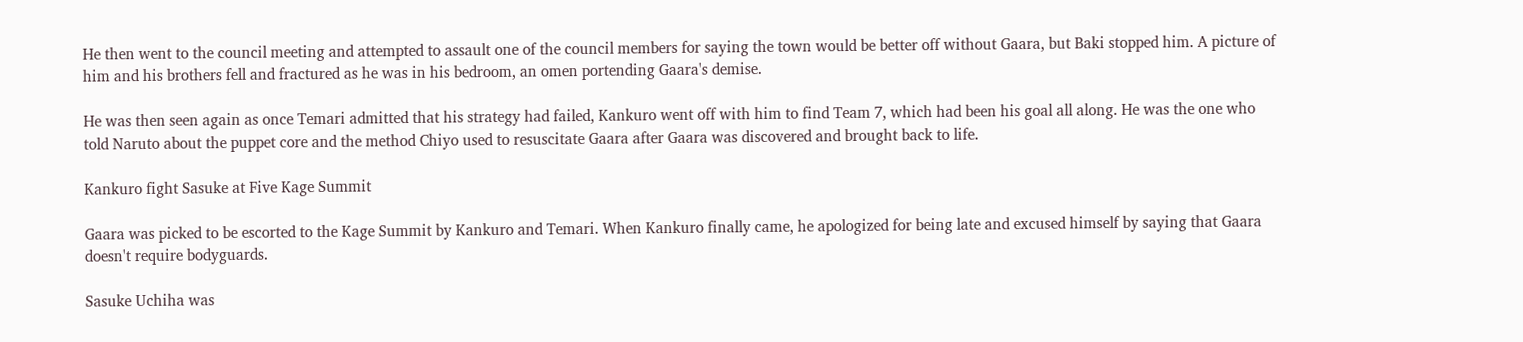He then went to the council meeting and attempted to assault one of the council members for saying the town would be better off without Gaara, but Baki stopped him. A picture of him and his brothers fell and fractured as he was in his bedroom, an omen portending Gaara's demise.

He was then seen again as once Temari admitted that his strategy had failed, Kankuro went off with him to find Team 7, which had been his goal all along. He was the one who told Naruto about the puppet core and the method Chiyo used to resuscitate Gaara after Gaara was discovered and brought back to life.

Kankuro fight Sasuke at Five Kage Summit

Gaara was picked to be escorted to the Kage Summit by Kankuro and Temari. When Kankuro finally came, he apologized for being late and excused himself by saying that Gaara doesn't require bodyguards.

Sasuke Uchiha was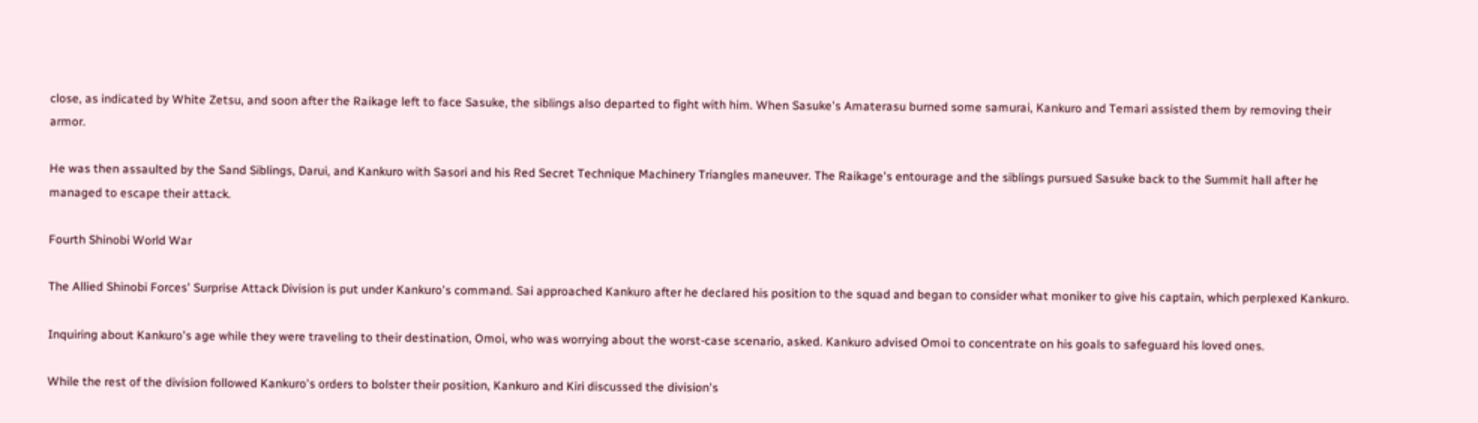close, as indicated by White Zetsu, and soon after the Raikage left to face Sasuke, the siblings also departed to fight with him. When Sasuke's Amaterasu burned some samurai, Kankuro and Temari assisted them by removing their armor.

He was then assaulted by the Sand Siblings, Darui, and Kankuro with Sasori and his Red Secret Technique Machinery Triangles maneuver. The Raikage's entourage and the siblings pursued Sasuke back to the Summit hall after he managed to escape their attack.

Fourth Shinobi World War

The Allied Shinobi Forces' Surprise Attack Division is put under Kankuro's command. Sai approached Kankuro after he declared his position to the squad and began to consider what moniker to give his captain, which perplexed Kankuro.

Inquiring about Kankuro's age while they were traveling to their destination, Omoi, who was worrying about the worst-case scenario, asked. Kankuro advised Omoi to concentrate on his goals to safeguard his loved ones.

While the rest of the division followed Kankuro's orders to bolster their position, Kankuro and Kiri discussed the division's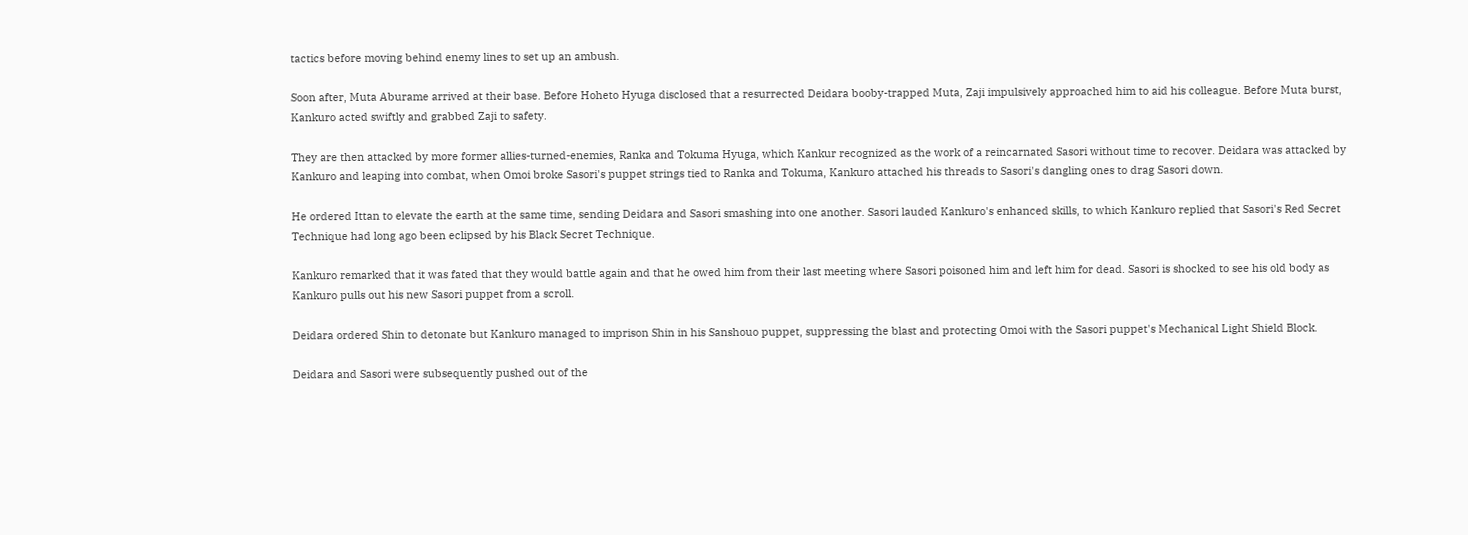tactics before moving behind enemy lines to set up an ambush.

Soon after, Muta Aburame arrived at their base. Before Hoheto Hyuga disclosed that a resurrected Deidara booby-trapped Muta, Zaji impulsively approached him to aid his colleague. Before Muta burst, Kankuro acted swiftly and grabbed Zaji to safety.

They are then attacked by more former allies-turned-enemies, Ranka and Tokuma Hyuga, which Kankur recognized as the work of a reincarnated Sasori without time to recover. Deidara was attacked by Kankuro and leaping into combat, when Omoi broke Sasori's puppet strings tied to Ranka and Tokuma, Kankuro attached his threads to Sasori's dangling ones to drag Sasori down.

He ordered Ittan to elevate the earth at the same time, sending Deidara and Sasori smashing into one another. Sasori lauded Kankuro's enhanced skills, to which Kankuro replied that Sasori's Red Secret Technique had long ago been eclipsed by his Black Secret Technique.

Kankuro remarked that it was fated that they would battle again and that he owed him from their last meeting where Sasori poisoned him and left him for dead. Sasori is shocked to see his old body as Kankuro pulls out his new Sasori puppet from a scroll.

Deidara ordered Shin to detonate but Kankuro managed to imprison Shin in his Sanshouo puppet, suppressing the blast and protecting Omoi with the Sasori puppet's Mechanical Light Shield Block.

Deidara and Sasori were subsequently pushed out of the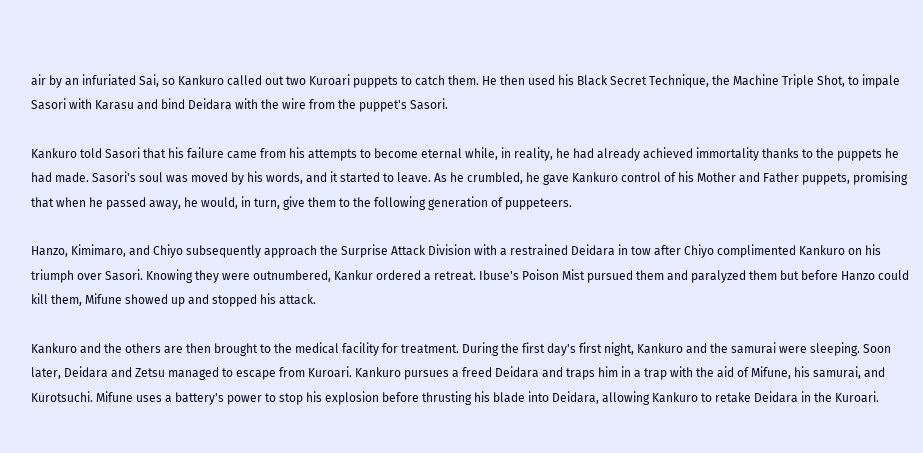air by an infuriated Sai, so Kankuro called out two Kuroari puppets to catch them. He then used his Black Secret Technique, the Machine Triple Shot, to impale Sasori with Karasu and bind Deidara with the wire from the puppet's Sasori.

Kankuro told Sasori that his failure came from his attempts to become eternal while, in reality, he had already achieved immortality thanks to the puppets he had made. Sasori's soul was moved by his words, and it started to leave. As he crumbled, he gave Kankuro control of his Mother and Father puppets, promising that when he passed away, he would, in turn, give them to the following generation of puppeteers.

Hanzo, Kimimaro, and Chiyo subsequently approach the Surprise Attack Division with a restrained Deidara in tow after Chiyo complimented Kankuro on his triumph over Sasori. Knowing they were outnumbered, Kankur ordered a retreat. Ibuse's Poison Mist pursued them and paralyzed them but before Hanzo could kill them, Mifune showed up and stopped his attack.

Kankuro and the others are then brought to the medical facility for treatment. During the first day's first night, Kankuro and the samurai were sleeping. Soon later, Deidara and Zetsu managed to escape from Kuroari. Kankuro pursues a freed Deidara and traps him in a trap with the aid of Mifune, his samurai, and Kurotsuchi. Mifune uses a battery's power to stop his explosion before thrusting his blade into Deidara, allowing Kankuro to retake Deidara in the Kuroari.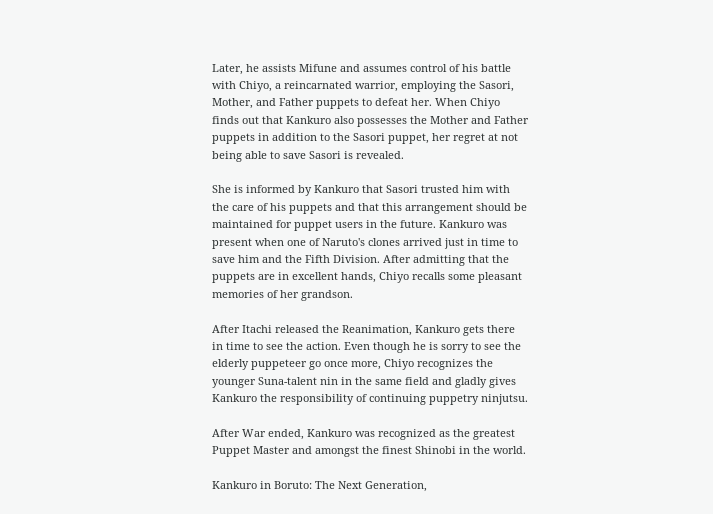Later, he assists Mifune and assumes control of his battle with Chiyo, a reincarnated warrior, employing the Sasori, Mother, and Father puppets to defeat her. When Chiyo finds out that Kankuro also possesses the Mother and Father puppets in addition to the Sasori puppet, her regret at not being able to save Sasori is revealed.

She is informed by Kankuro that Sasori trusted him with the care of his puppets and that this arrangement should be maintained for puppet users in the future. Kankuro was present when one of Naruto's clones arrived just in time to save him and the Fifth Division. After admitting that the puppets are in excellent hands, Chiyo recalls some pleasant memories of her grandson.

After Itachi released the Reanimation, Kankuro gets there in time to see the action. Even though he is sorry to see the elderly puppeteer go once more, Chiyo recognizes the younger Suna-talent nin in the same field and gladly gives Kankuro the responsibility of continuing puppetry ninjutsu.

After War ended, Kankuro was recognized as the greatest Puppet Master and amongst the finest Shinobi in the world.

Kankuro in Boruto: The Next Generation,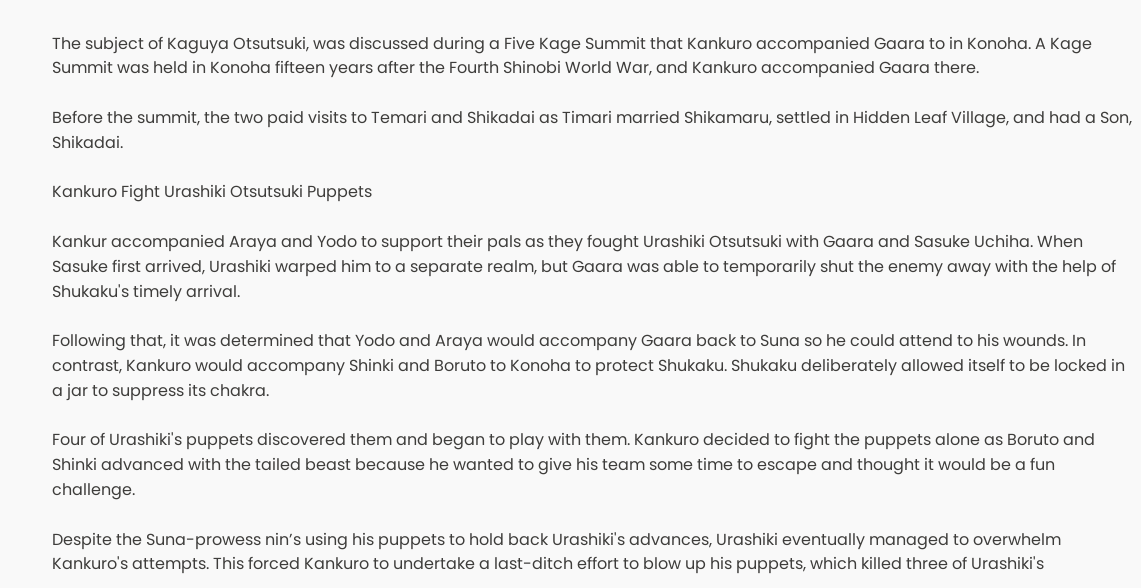The subject of Kaguya Otsutsuki, was discussed during a Five Kage Summit that Kankuro accompanied Gaara to in Konoha. A Kage Summit was held in Konoha fifteen years after the Fourth Shinobi World War, and Kankuro accompanied Gaara there.

Before the summit, the two paid visits to Temari and Shikadai as Timari married Shikamaru, settled in Hidden Leaf Village, and had a Son, Shikadai.

Kankuro Fight Urashiki Otsutsuki Puppets

Kankur accompanied Araya and Yodo to support their pals as they fought Urashiki Otsutsuki with Gaara and Sasuke Uchiha. When Sasuke first arrived, Urashiki warped him to a separate realm, but Gaara was able to temporarily shut the enemy away with the help of Shukaku's timely arrival.

Following that, it was determined that Yodo and Araya would accompany Gaara back to Suna so he could attend to his wounds. In contrast, Kankuro would accompany Shinki and Boruto to Konoha to protect Shukaku. Shukaku deliberately allowed itself to be locked in a jar to suppress its chakra.

Four of Urashiki's puppets discovered them and began to play with them. Kankuro decided to fight the puppets alone as Boruto and Shinki advanced with the tailed beast because he wanted to give his team some time to escape and thought it would be a fun challenge.

Despite the Suna-prowess nin’s using his puppets to hold back Urashiki's advances, Urashiki eventually managed to overwhelm Kankuro's attempts. This forced Kankuro to undertake a last-ditch effort to blow up his puppets, which killed three of Urashiki's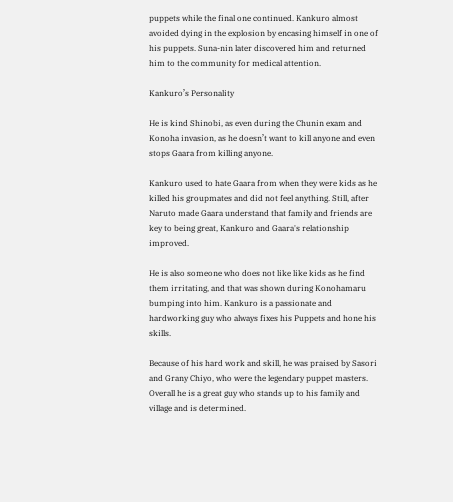puppets while the final one continued. Kankuro almost avoided dying in the explosion by encasing himself in one of his puppets. Suna-nin later discovered him and returned him to the community for medical attention.

Kankuro’s Personality

He is kind Shinobi, as even during the Chunin exam and Konoha invasion, as he doesn’t want to kill anyone and even stops Gaara from killing anyone.

Kankuro used to hate Gaara from when they were kids as he killed his groupmates and did not feel anything. Still, after Naruto made Gaara understand that family and friends are key to being great, Kankuro and Gaara's relationship improved.

He is also someone who does not like like kids as he find them irritating, and that was shown during Konohamaru bumping into him. Kankuro is a passionate and hardworking guy who always fixes his Puppets and hone his skills.

Because of his hard work and skill, he was praised by Sasori and Grany Chiyo, who were the legendary puppet masters. Overall he is a great guy who stands up to his family and village and is determined.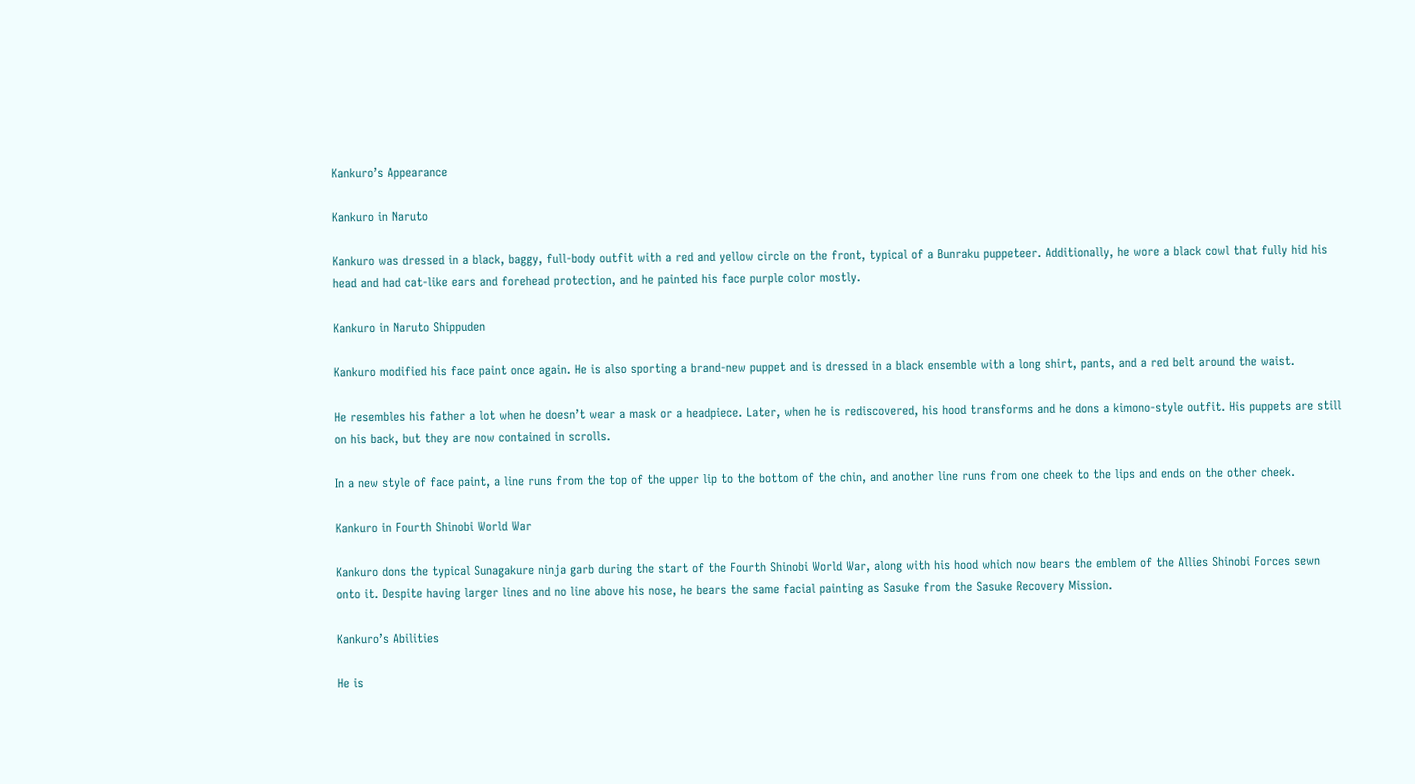Kankuro’s Appearance

Kankuro in Naruto

Kankuro was dressed in a black, baggy, full-body outfit with a red and yellow circle on the front, typical of a Bunraku puppeteer. Additionally, he wore a black cowl that fully hid his head and had cat-like ears and forehead protection, and he painted his face purple color mostly.

Kankuro in Naruto Shippuden

Kankuro modified his face paint once again. He is also sporting a brand-new puppet and is dressed in a black ensemble with a long shirt, pants, and a red belt around the waist.

He resembles his father a lot when he doesn’t wear a mask or a headpiece. Later, when he is rediscovered, his hood transforms and he dons a kimono-style outfit. His puppets are still on his back, but they are now contained in scrolls.

In a new style of face paint, a line runs from the top of the upper lip to the bottom of the chin, and another line runs from one cheek to the lips and ends on the other cheek.

Kankuro in Fourth Shinobi World War

Kankuro dons the typical Sunagakure ninja garb during the start of the Fourth Shinobi World War, along with his hood which now bears the emblem of the Allies Shinobi Forces sewn onto it. Despite having larger lines and no line above his nose, he bears the same facial painting as Sasuke from the Sasuke Recovery Mission.

Kankuro’s Abilities

He is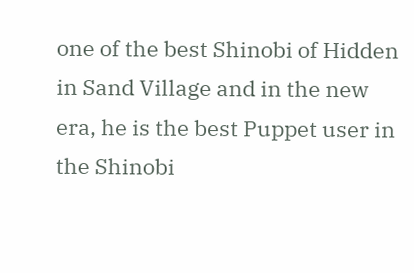one of the best Shinobi of Hidden in Sand Village and in the new era, he is the best Puppet user in the Shinobi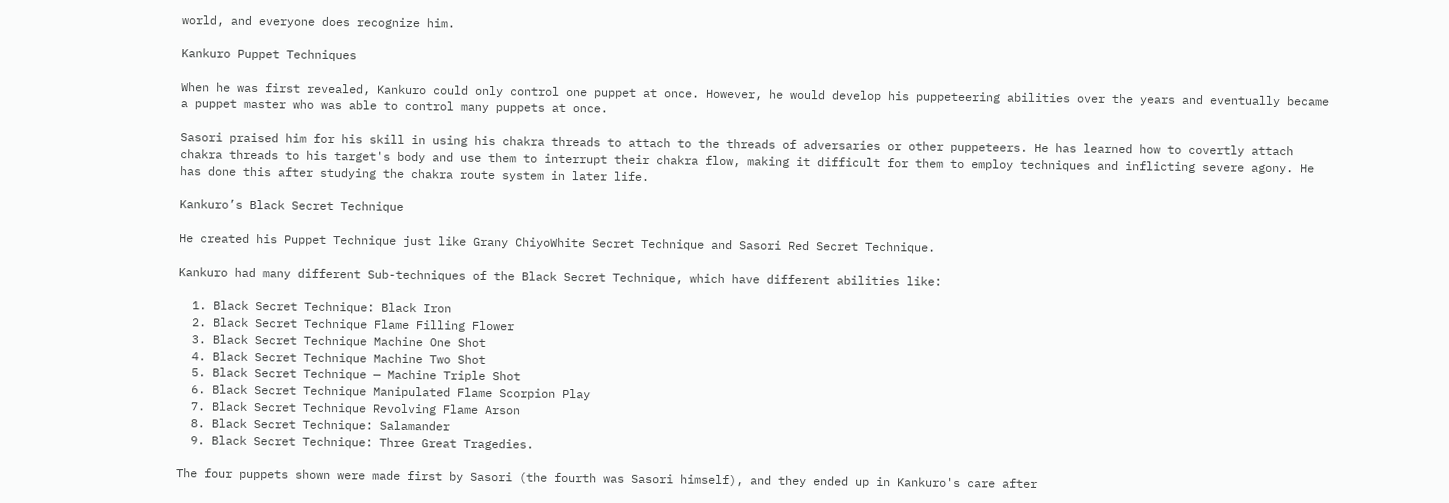world, and everyone does recognize him.

Kankuro Puppet Techniques

When he was first revealed, Kankuro could only control one puppet at once. However, he would develop his puppeteering abilities over the years and eventually became a puppet master who was able to control many puppets at once.

Sasori praised him for his skill in using his chakra threads to attach to the threads of adversaries or other puppeteers. He has learned how to covertly attach chakra threads to his target's body and use them to interrupt their chakra flow, making it difficult for them to employ techniques and inflicting severe agony. He has done this after studying the chakra route system in later life.

Kankuro’s Black Secret Technique

He created his Puppet Technique just like Grany ChiyoWhite Secret Technique and Sasori Red Secret Technique.

Kankuro had many different Sub-techniques of the Black Secret Technique, which have different abilities like:

  1. Black Secret Technique: Black Iron
  2. Black Secret Technique Flame Filling Flower
  3. Black Secret Technique Machine One Shot
  4. Black Secret Technique Machine Two Shot
  5. Black Secret Technique — Machine Triple Shot
  6. Black Secret Technique Manipulated Flame Scorpion Play
  7. Black Secret Technique Revolving Flame Arson
  8. Black Secret Technique: Salamander
  9. Black Secret Technique: Three Great Tragedies.

The four puppets shown were made first by Sasori (the fourth was Sasori himself), and they ended up in Kankuro's care after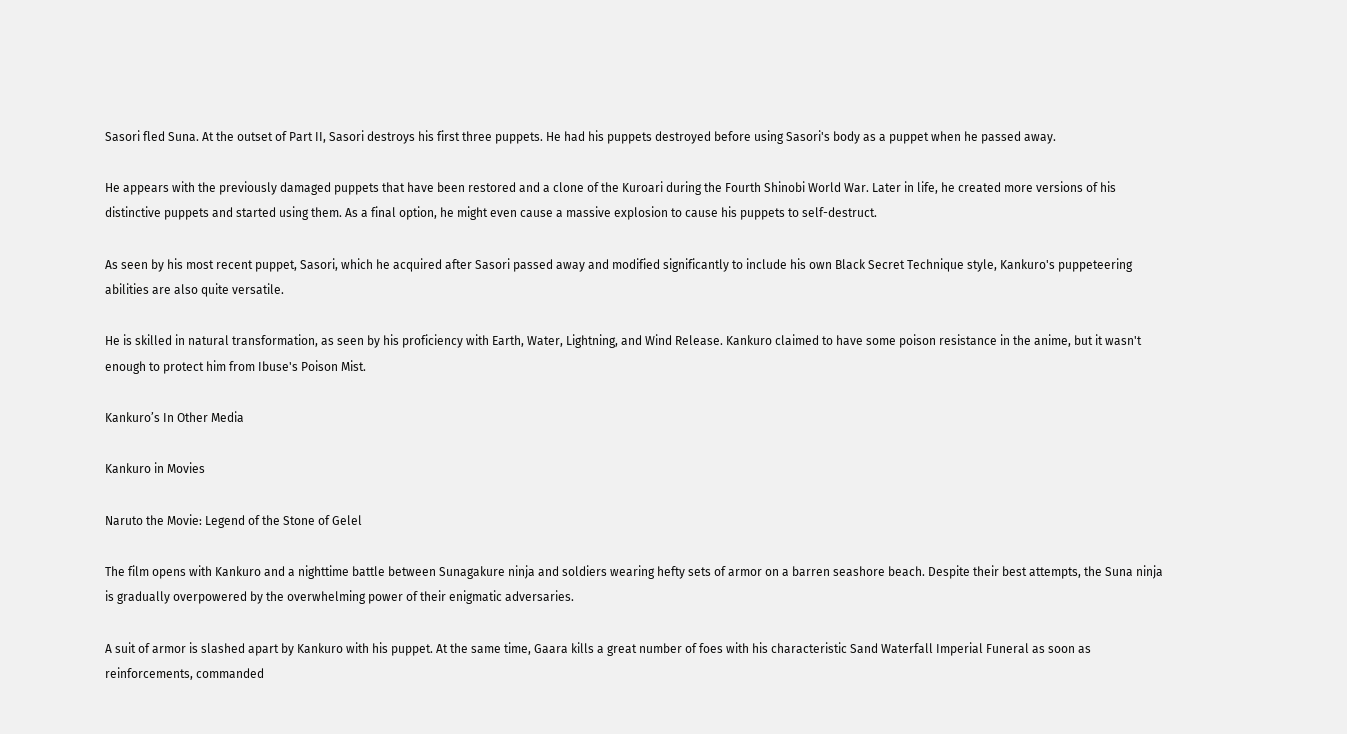Sasori fled Suna. At the outset of Part II, Sasori destroys his first three puppets. He had his puppets destroyed before using Sasori's body as a puppet when he passed away.

He appears with the previously damaged puppets that have been restored and a clone of the Kuroari during the Fourth Shinobi World War. Later in life, he created more versions of his distinctive puppets and started using them. As a final option, he might even cause a massive explosion to cause his puppets to self-destruct.

As seen by his most recent puppet, Sasori, which he acquired after Sasori passed away and modified significantly to include his own Black Secret Technique style, Kankuro's puppeteering abilities are also quite versatile.

He is skilled in natural transformation, as seen by his proficiency with Earth, Water, Lightning, and Wind Release. Kankuro claimed to have some poison resistance in the anime, but it wasn't enough to protect him from Ibuse's Poison Mist.

Kankuro’s In Other Media

Kankuro in Movies

Naruto the Movie: Legend of the Stone of Gelel

The film opens with Kankuro and a nighttime battle between Sunagakure ninja and soldiers wearing hefty sets of armor on a barren seashore beach. Despite their best attempts, the Suna ninja is gradually overpowered by the overwhelming power of their enigmatic adversaries.

A suit of armor is slashed apart by Kankuro with his puppet. At the same time, Gaara kills a great number of foes with his characteristic Sand Waterfall Imperial Funeral as soon as reinforcements, commanded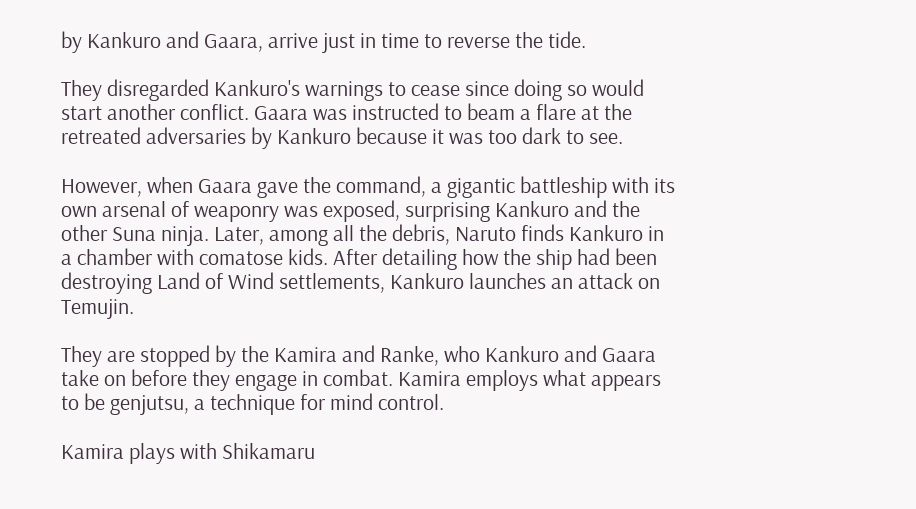by Kankuro and Gaara, arrive just in time to reverse the tide.

They disregarded Kankuro's warnings to cease since doing so would start another conflict. Gaara was instructed to beam a flare at the retreated adversaries by Kankuro because it was too dark to see.

However, when Gaara gave the command, a gigantic battleship with its own arsenal of weaponry was exposed, surprising Kankuro and the other Suna ninja. Later, among all the debris, Naruto finds Kankuro in a chamber with comatose kids. After detailing how the ship had been destroying Land of Wind settlements, Kankuro launches an attack on Temujin.

They are stopped by the Kamira and Ranke, who Kankuro and Gaara take on before they engage in combat. Kamira employs what appears to be genjutsu, a technique for mind control.

Kamira plays with Shikamaru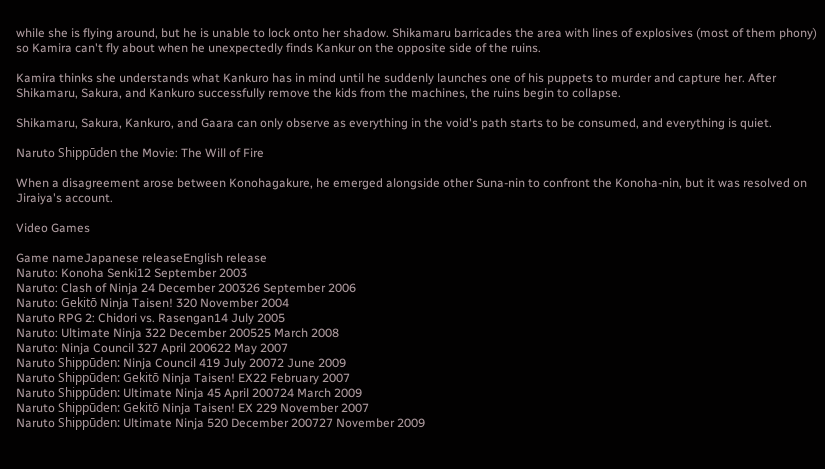while she is flying around, but he is unable to lock onto her shadow. Shikamaru barricades the area with lines of explosives (most of them phony) so Kamira can't fly about when he unexpectedly finds Kankur on the opposite side of the ruins.

Kamira thinks she understands what Kankuro has in mind until he suddenly launches one of his puppets to murder and capture her. After Shikamaru, Sakura, and Kankuro successfully remove the kids from the machines, the ruins begin to collapse.

Shikamaru, Sakura, Kankuro, and Gaara can only observe as everything in the void's path starts to be consumed, and everything is quiet.

Naruto Shippūden the Movie: The Will of Fire

When a disagreement arose between Konohagakure, he emerged alongside other Suna-nin to confront the Konoha-nin, but it was resolved on Jiraiya's account.

Video Games

Game nameJapanese releaseEnglish release
Naruto: Konoha Senki12 September 2003
Naruto: Clash of Ninja 24 December 200326 September 2006
Naruto: Gekitō Ninja Taisen! 320 November 2004
Naruto RPG 2: Chidori vs. Rasengan14 July 2005
Naruto: Ultimate Ninja 322 December 200525 March 2008
Naruto: Ninja Council 327 April 200622 May 2007
Naruto Shippūden: Ninja Council 419 July 20072 June 2009
Naruto Shippūden: Gekitō Ninja Taisen! EX22 February 2007
Naruto Shippūden: Ultimate Ninja 45 April 200724 March 2009
Naruto Shippūden: Gekitō Ninja Taisen! EX 229 November 2007
Naruto Shippūden: Ultimate Ninja 520 December 200727 November 2009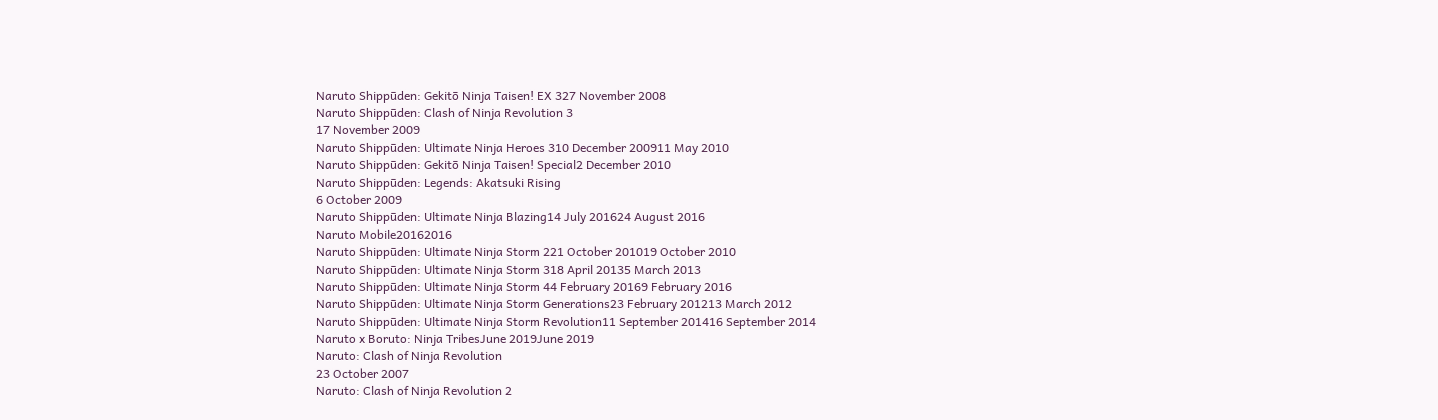Naruto Shippūden: Gekitō Ninja Taisen! EX 327 November 2008
Naruto Shippūden: Clash of Ninja Revolution 3
17 November 2009
Naruto Shippūden: Ultimate Ninja Heroes 310 December 200911 May 2010
Naruto Shippūden: Gekitō Ninja Taisen! Special2 December 2010
Naruto Shippūden: Legends: Akatsuki Rising
6 October 2009
Naruto Shippūden: Ultimate Ninja Blazing14 July 201624 August 2016
Naruto Mobile20162016
Naruto Shippūden: Ultimate Ninja Storm 221 October 201019 October 2010
Naruto Shippūden: Ultimate Ninja Storm 318 April 20135 March 2013
Naruto Shippūden: Ultimate Ninja Storm 44 February 20169 February 2016
Naruto Shippūden: Ultimate Ninja Storm Generations23 February 201213 March 2012
Naruto Shippūden: Ultimate Ninja Storm Revolution11 September 201416 September 2014
Naruto x Boruto: Ninja TribesJune 2019June 2019
Naruto: Clash of Ninja Revolution
23 October 2007
Naruto: Clash of Ninja Revolution 2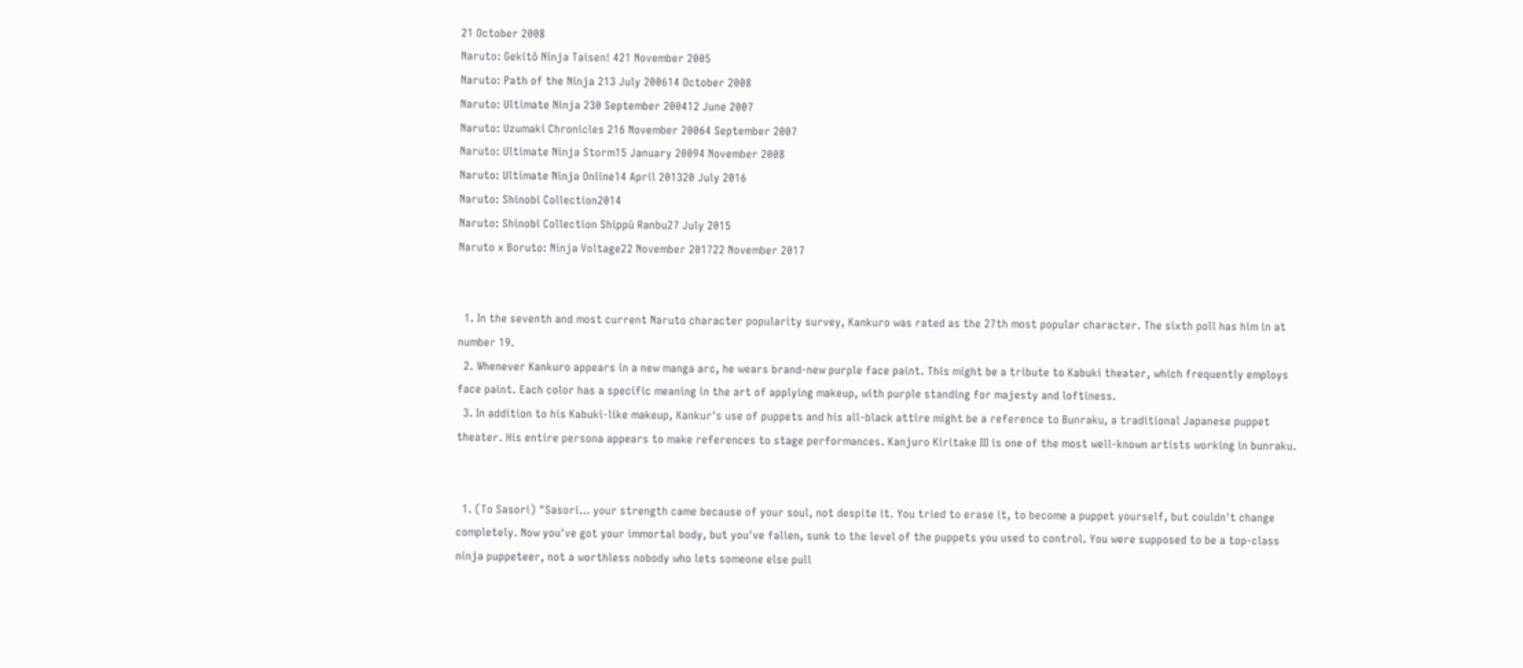21 October 2008
Naruto: Gekitō Ninja Taisen! 421 November 2005
Naruto: Path of the Ninja 213 July 200614 October 2008
Naruto: Ultimate Ninja 230 September 200412 June 2007
Naruto: Uzumaki Chronicles 216 November 20064 September 2007
Naruto: Ultimate Ninja Storm15 January 20094 November 2008
Naruto: Ultimate Ninja Online14 April 201320 July 2016
Naruto: Shinobi Collection2014
Naruto: Shinobi Collection Shippū Ranbu27 July 2015
Naruto x Boruto: Ninja Voltage22 November 201722 November 2017


  1. In the seventh and most current Naruto character popularity survey, Kankuro was rated as the 27th most popular character. The sixth poll has him in at number 19.
  2. Whenever Kankuro appears in a new manga arc, he wears brand-new purple face paint. This might be a tribute to Kabuki theater, which frequently employs face paint. Each color has a specific meaning in the art of applying makeup, with purple standing for majesty and loftiness.
  3. In addition to his Kabuki-like makeup, Kankur's use of puppets and his all-black attire might be a reference to Bunraku, a traditional Japanese puppet theater. His entire persona appears to make references to stage performances. Kanjuro Kiritake III is one of the most well-known artists working in bunraku.


  1. (To Sasori) "Sasori… your strength came because of your soul, not despite it. You tried to erase it, to become a puppet yourself, but couldn't change completely. Now you've got your immortal body, but you've fallen, sunk to the level of the puppets you used to control. You were supposed to be a top-class ninja puppeteer, not a worthless nobody who lets someone else pull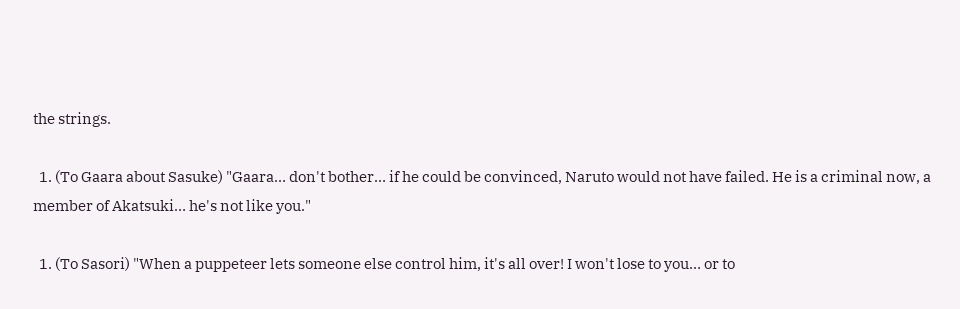the strings.

  1. (To Gaara about Sasuke) "Gaara… don't bother… if he could be convinced, Naruto would not have failed. He is a criminal now, a member of Akatsuki… he's not like you."

  1. (To Sasori) "When a puppeteer lets someone else control him, it's all over! I won't lose to you… or to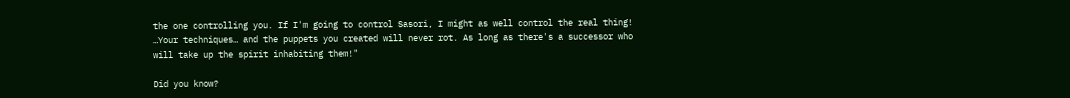the one controlling you. If I'm going to control Sasori, I might as well control the real thing! …Your techniques… and the puppets you created will never rot. As long as there's a successor who will take up the spirit inhabiting them!"

Did you know?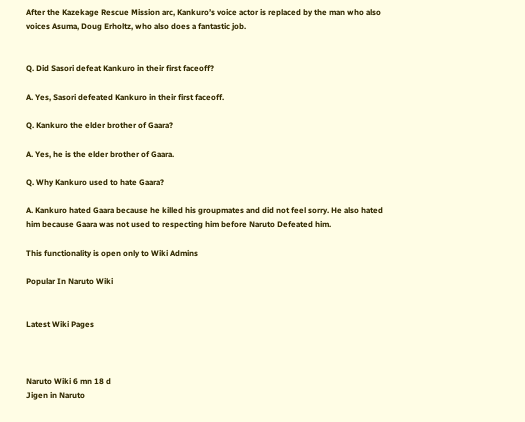After the Kazekage Rescue Mission arc, Kankuro’s voice actor is replaced by the man who also voices Asuma, Doug Erholtz, who also does a fantastic job.


Q. Did Sasori defeat Kankuro in their first faceoff?

A. Yes, Sasori defeated Kankuro in their first faceoff.

Q. Kankuro the elder brother of Gaara?

A. Yes, he is the elder brother of Gaara.

Q. Why Kankuro used to hate Gaara?

A. Kankuro hated Gaara because he killed his groupmates and did not feel sorry. He also hated him because Gaara was not used to respecting him before Naruto Defeated him.

This functionality is open only to Wiki Admins

Popular In Naruto Wiki


Latest Wiki Pages



Naruto Wiki 6 mn 18 d
Jigen in Naruto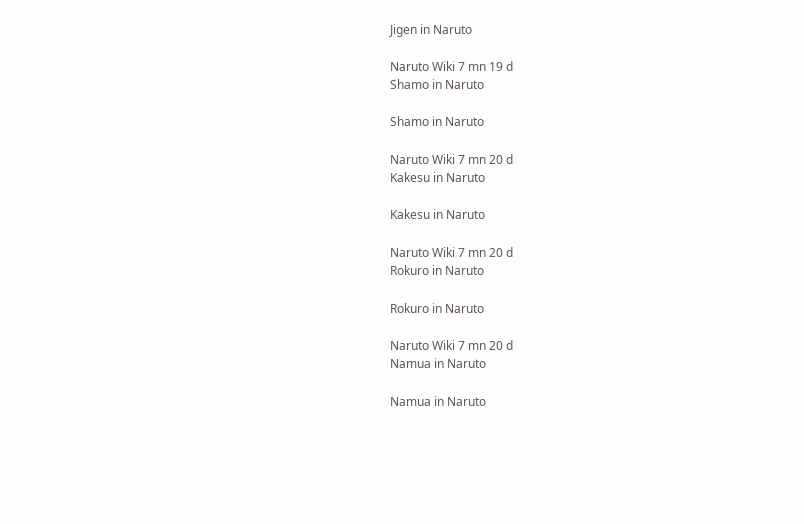Jigen in Naruto

Naruto Wiki 7 mn 19 d
Shamo in Naruto

Shamo in Naruto

Naruto Wiki 7 mn 20 d
Kakesu in Naruto

Kakesu in Naruto

Naruto Wiki 7 mn 20 d
Rokuro in Naruto

Rokuro in Naruto

Naruto Wiki 7 mn 20 d
Namua in Naruto

Namua in Naruto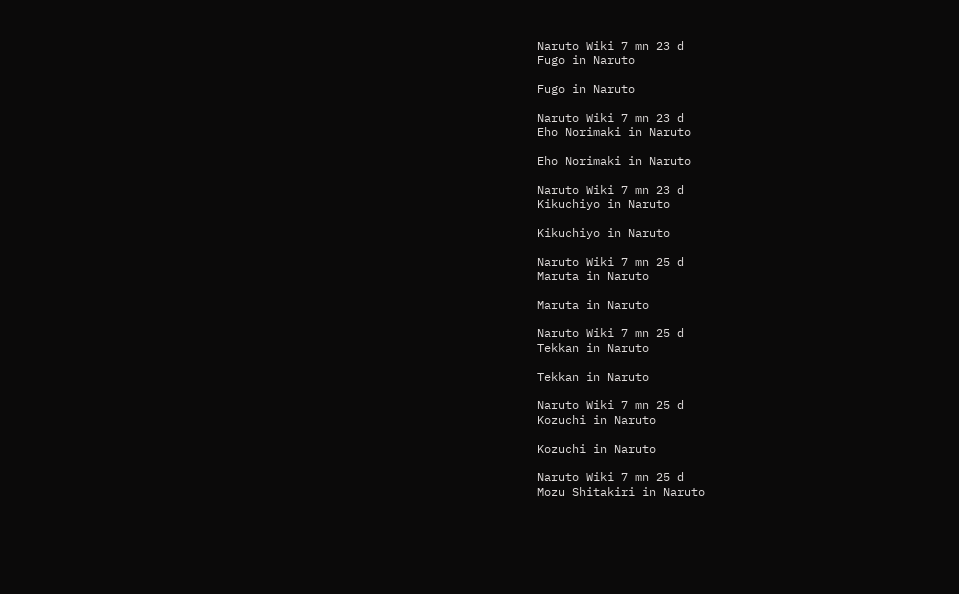Naruto Wiki 7 mn 23 d
Fugo in Naruto

Fugo in Naruto

Naruto Wiki 7 mn 23 d
Eho Norimaki in Naruto

Eho Norimaki in Naruto

Naruto Wiki 7 mn 23 d
Kikuchiyo in Naruto

Kikuchiyo in Naruto

Naruto Wiki 7 mn 25 d
Maruta in Naruto

Maruta in Naruto

Naruto Wiki 7 mn 25 d
Tekkan in Naruto

Tekkan in Naruto

Naruto Wiki 7 mn 25 d
Kozuchi in Naruto

Kozuchi in Naruto

Naruto Wiki 7 mn 25 d
Mozu Shitakiri in Naruto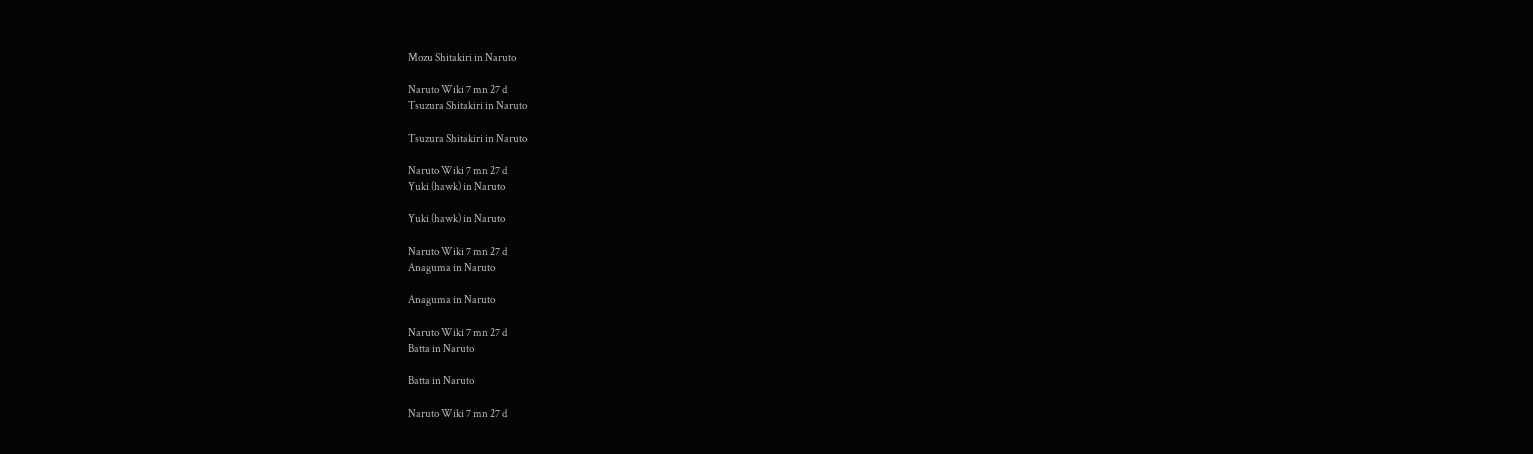Mozu Shitakiri in Naruto

Naruto Wiki 7 mn 27 d
Tsuzura Shitakiri in Naruto

Tsuzura Shitakiri in Naruto

Naruto Wiki 7 mn 27 d
Yuki (hawk) in Naruto

Yuki (hawk) in Naruto

Naruto Wiki 7 mn 27 d
Anaguma in Naruto

Anaguma in Naruto

Naruto Wiki 7 mn 27 d
Batta in Naruto

Batta in Naruto

Naruto Wiki 7 mn 27 d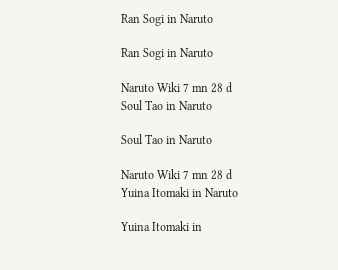Ran Sogi in Naruto

Ran Sogi in Naruto

Naruto Wiki 7 mn 28 d
Soul Tao in Naruto

Soul Tao in Naruto

Naruto Wiki 7 mn 28 d
Yuina Itomaki in Naruto

Yuina Itomaki in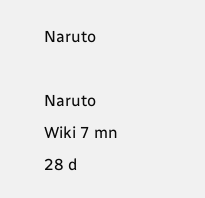Naruto

Naruto Wiki 7 mn 28 d